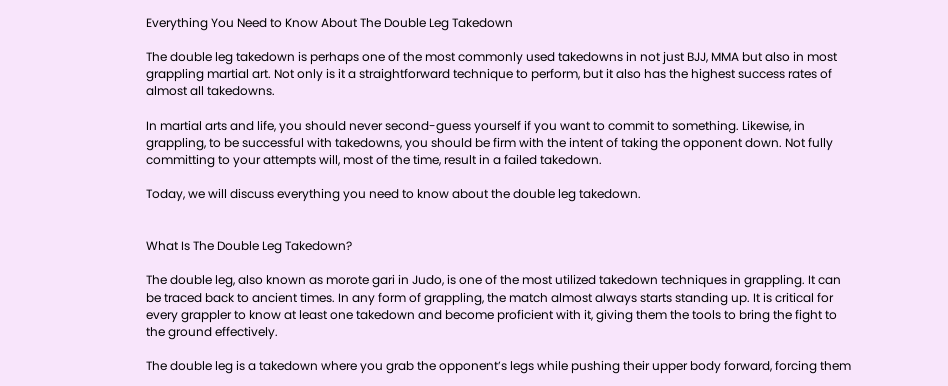Everything You Need to Know About The Double Leg Takedown

The double leg takedown is perhaps one of the most commonly used takedowns in not just BJJ, MMA but also in most grappling martial art. Not only is it a straightforward technique to perform, but it also has the highest success rates of almost all takedowns.

In martial arts and life, you should never second-guess yourself if you want to commit to something. Likewise, in grappling, to be successful with takedowns, you should be firm with the intent of taking the opponent down. Not fully committing to your attempts will, most of the time, result in a failed takedown.

Today, we will discuss everything you need to know about the double leg takedown.


What Is The Double Leg Takedown?

The double leg, also known as morote gari in Judo, is one of the most utilized takedown techniques in grappling. It can be traced back to ancient times. In any form of grappling, the match almost always starts standing up. It is critical for every grappler to know at least one takedown and become proficient with it, giving them the tools to bring the fight to the ground effectively.

The double leg is a takedown where you grab the opponent’s legs while pushing their upper body forward, forcing them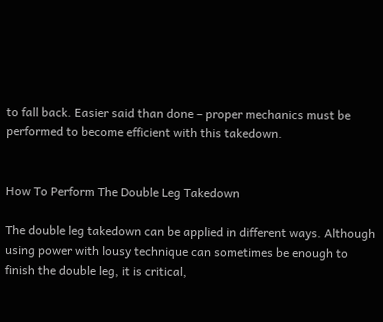to fall back. Easier said than done – proper mechanics must be performed to become efficient with this takedown.


How To Perform The Double Leg Takedown

The double leg takedown can be applied in different ways. Although using power with lousy technique can sometimes be enough to finish the double leg, it is critical,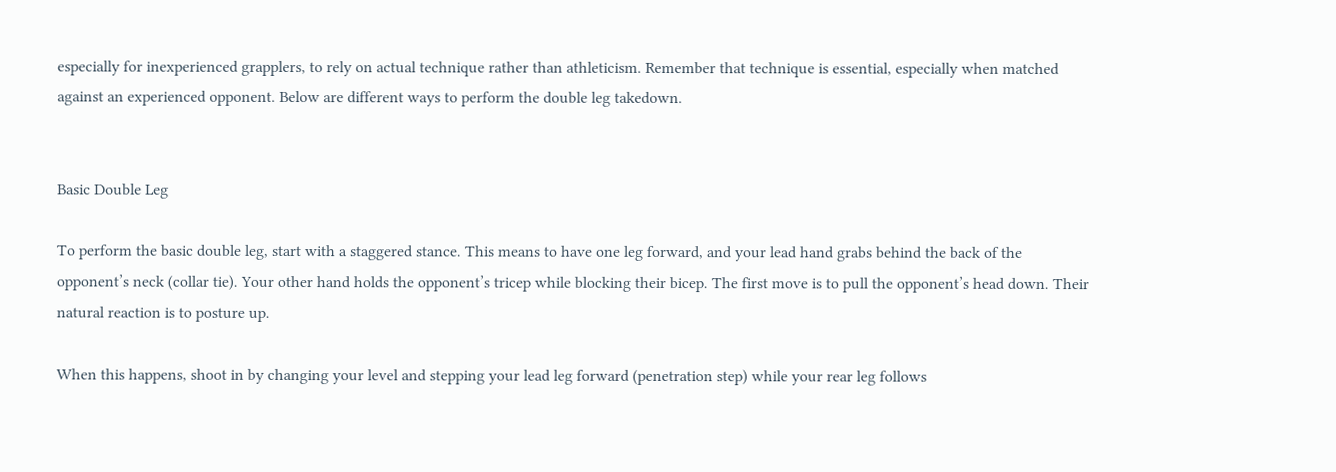especially for inexperienced grapplers, to rely on actual technique rather than athleticism. Remember that technique is essential, especially when matched against an experienced opponent. Below are different ways to perform the double leg takedown.


Basic Double Leg

To perform the basic double leg, start with a staggered stance. This means to have one leg forward, and your lead hand grabs behind the back of the opponent’s neck (collar tie). Your other hand holds the opponent’s tricep while blocking their bicep. The first move is to pull the opponent’s head down. Their natural reaction is to posture up.

When this happens, shoot in by changing your level and stepping your lead leg forward (penetration step) while your rear leg follows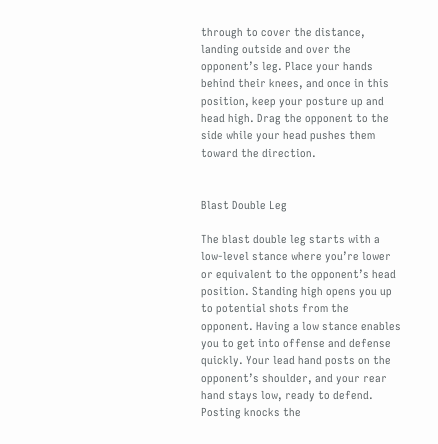through to cover the distance, landing outside and over the opponent’s leg. Place your hands behind their knees, and once in this position, keep your posture up and head high. Drag the opponent to the side while your head pushes them toward the direction.


Blast Double Leg

The blast double leg starts with a low-level stance where you’re lower or equivalent to the opponent’s head position. Standing high opens you up to potential shots from the opponent. Having a low stance enables you to get into offense and defense quickly. Your lead hand posts on the opponent’s shoulder, and your rear hand stays low, ready to defend. Posting knocks the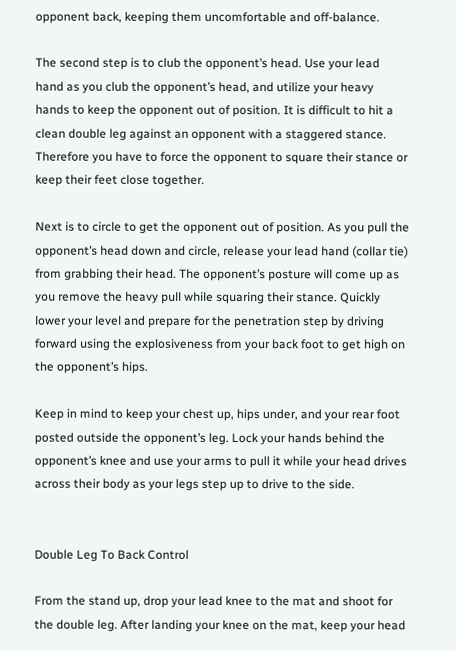opponent back, keeping them uncomfortable and off-balance.

The second step is to club the opponent’s head. Use your lead hand as you club the opponent’s head, and utilize your heavy hands to keep the opponent out of position. It is difficult to hit a clean double leg against an opponent with a staggered stance. Therefore you have to force the opponent to square their stance or keep their feet close together.

Next is to circle to get the opponent out of position. As you pull the opponent’s head down and circle, release your lead hand (collar tie) from grabbing their head. The opponent’s posture will come up as you remove the heavy pull while squaring their stance. Quickly lower your level and prepare for the penetration step by driving forward using the explosiveness from your back foot to get high on the opponent’s hips.

Keep in mind to keep your chest up, hips under, and your rear foot posted outside the opponent’s leg. Lock your hands behind the opponent’s knee and use your arms to pull it while your head drives across their body as your legs step up to drive to the side.


Double Leg To Back Control

From the stand up, drop your lead knee to the mat and shoot for the double leg. After landing your knee on the mat, keep your head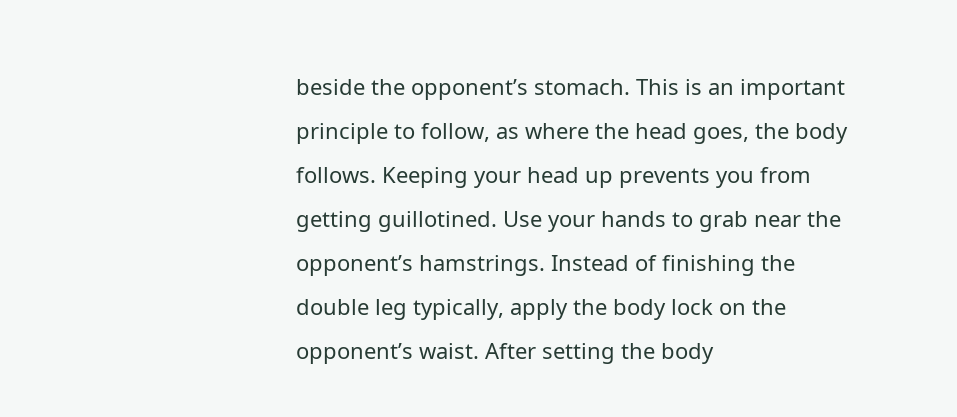beside the opponent’s stomach. This is an important principle to follow, as where the head goes, the body follows. Keeping your head up prevents you from getting guillotined. Use your hands to grab near the opponent’s hamstrings. Instead of finishing the double leg typically, apply the body lock on the opponent’s waist. After setting the body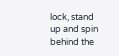lock, stand up and spin behind the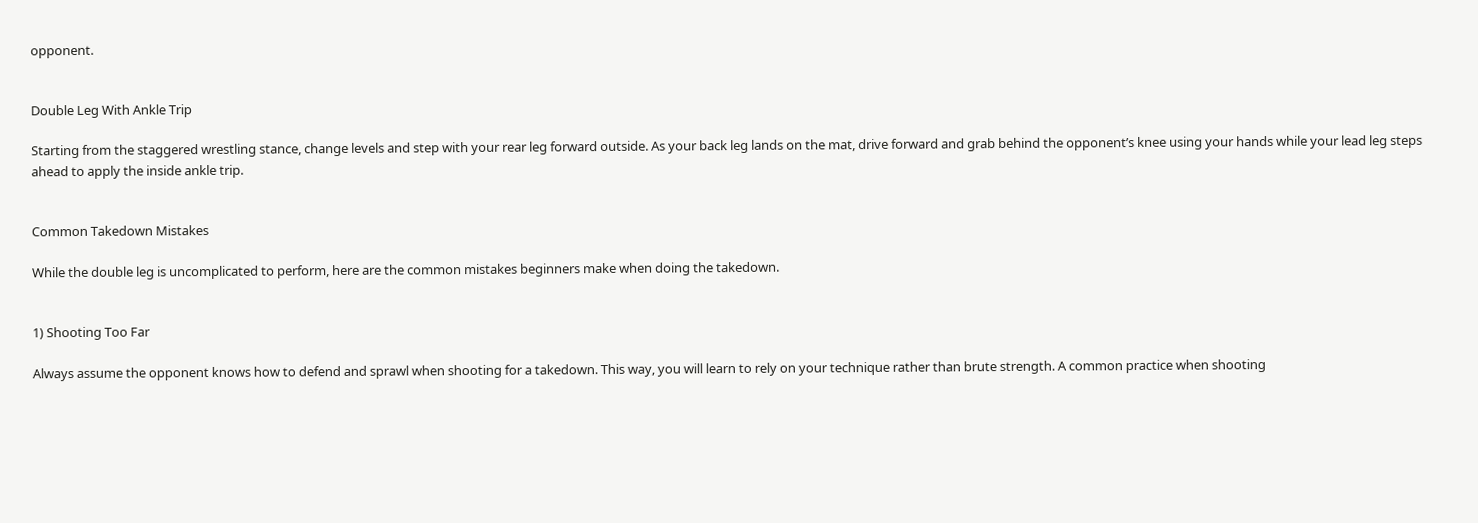opponent.


Double Leg With Ankle Trip

Starting from the staggered wrestling stance, change levels and step with your rear leg forward outside. As your back leg lands on the mat, drive forward and grab behind the opponent’s knee using your hands while your lead leg steps ahead to apply the inside ankle trip.


Common Takedown Mistakes

While the double leg is uncomplicated to perform, here are the common mistakes beginners make when doing the takedown.


1) Shooting Too Far

Always assume the opponent knows how to defend and sprawl when shooting for a takedown. This way, you will learn to rely on your technique rather than brute strength. A common practice when shooting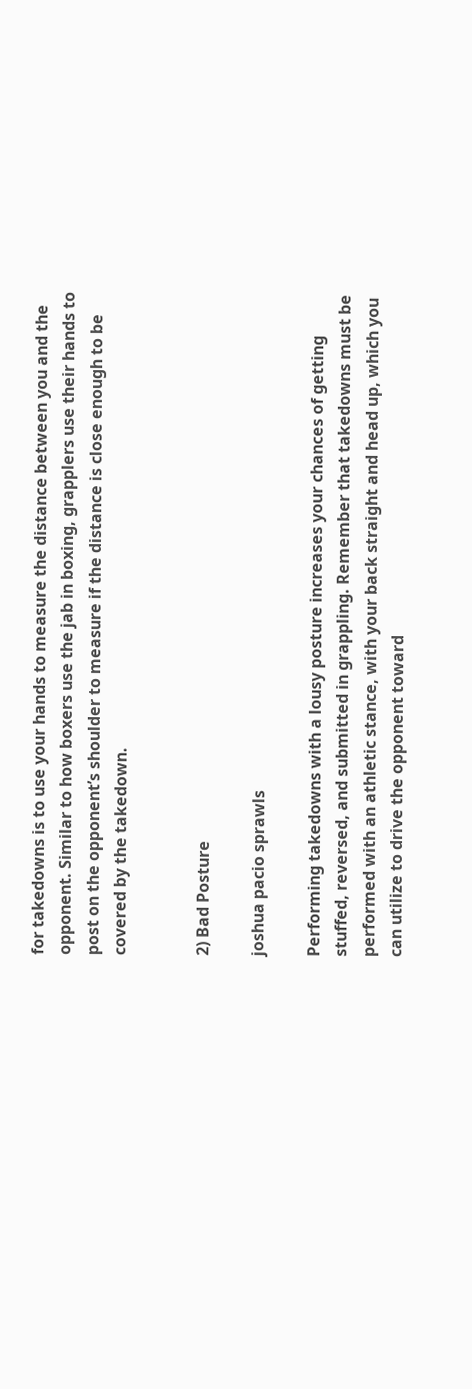for takedowns is to use your hands to measure the distance between you and the opponent. Similar to how boxers use the jab in boxing, grapplers use their hands to post on the opponent’s shoulder to measure if the distance is close enough to be covered by the takedown.


2) Bad Posture

joshua pacio sprawls

Performing takedowns with a lousy posture increases your chances of getting stuffed, reversed, and submitted in grappling. Remember that takedowns must be performed with an athletic stance, with your back straight and head up, which you can utilize to drive the opponent toward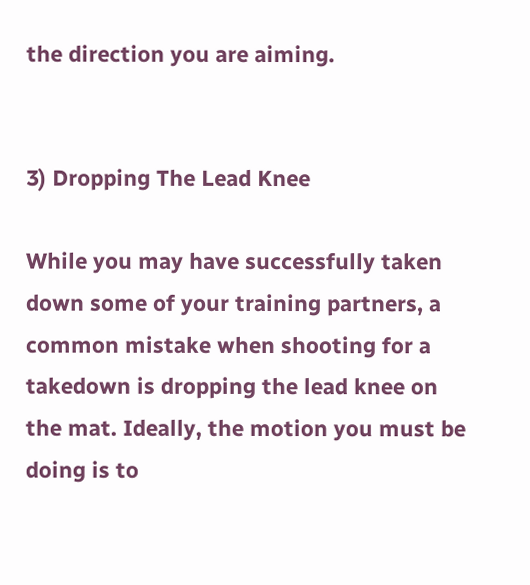the direction you are aiming.


3) Dropping The Lead Knee

While you may have successfully taken down some of your training partners, a common mistake when shooting for a takedown is dropping the lead knee on the mat. Ideally, the motion you must be doing is to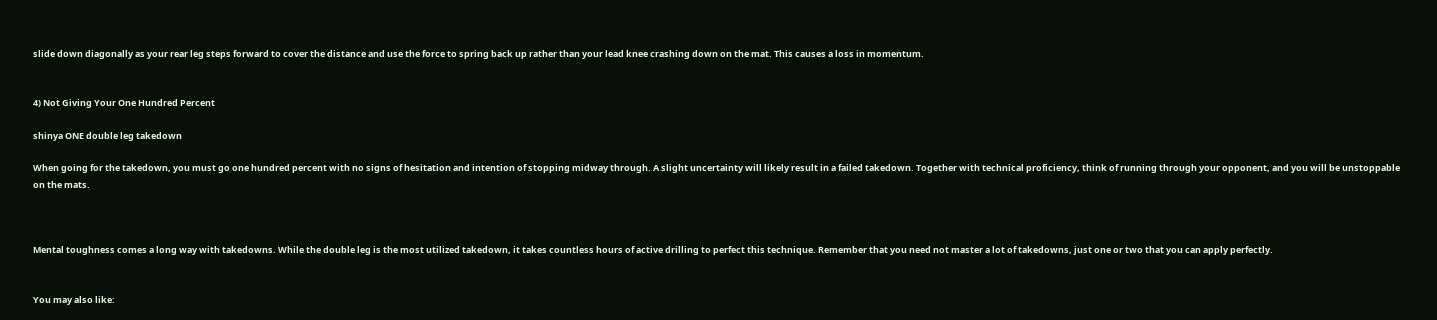slide down diagonally as your rear leg steps forward to cover the distance and use the force to spring back up rather than your lead knee crashing down on the mat. This causes a loss in momentum.


4) Not Giving Your One Hundred Percent

shinya ONE double leg takedown

When going for the takedown, you must go one hundred percent with no signs of hesitation and intention of stopping midway through. A slight uncertainty will likely result in a failed takedown. Together with technical proficiency, think of running through your opponent, and you will be unstoppable on the mats.



Mental toughness comes a long way with takedowns. While the double leg is the most utilized takedown, it takes countless hours of active drilling to perfect this technique. Remember that you need not master a lot of takedowns, just one or two that you can apply perfectly.


You may also like: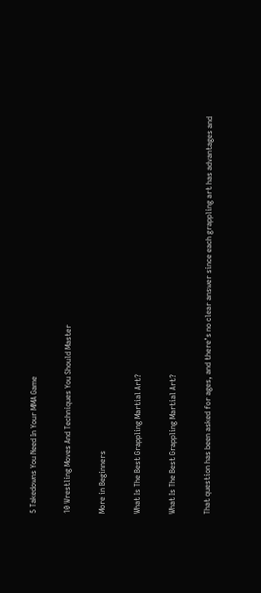5 Takedowns You Need In Your MMA Game

10 Wrestling Moves And Techniques You Should Master

More in Beginners

What Is The Best Grappling Martial Art?

What Is The Best Grappling Martial Art?

That question has been asked for ages, and there’s no clear answer since each grappling art has advantages and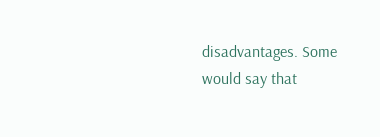disadvantages. Some would say that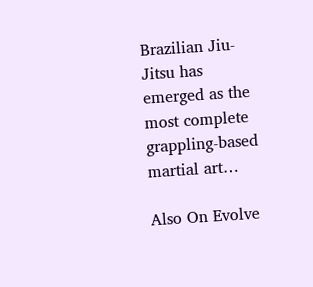Brazilian Jiu-Jitsu has emerged as the most complete grappling-based martial art…

Also On Evolve